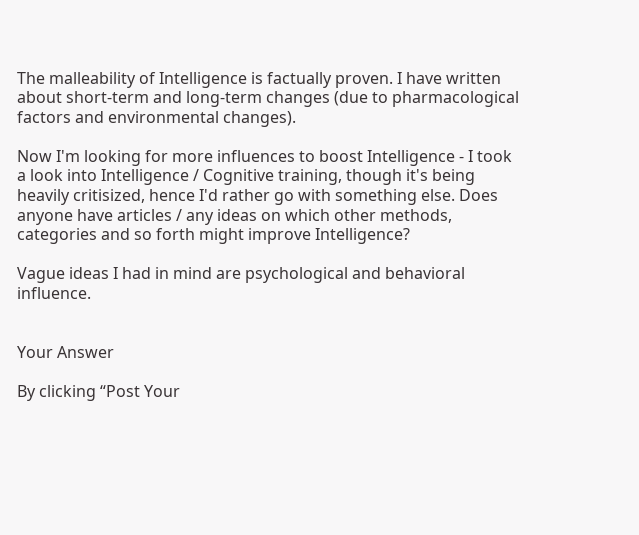The malleability of Intelligence is factually proven. I have written about short-term and long-term changes (due to pharmacological factors and environmental changes).

Now I'm looking for more influences to boost Intelligence - I took a look into Intelligence / Cognitive training, though it's being heavily critisized, hence I'd rather go with something else. Does anyone have articles / any ideas on which other methods, categories and so forth might improve Intelligence?

Vague ideas I had in mind are psychological and behavioral influence.


Your Answer

By clicking “Post Your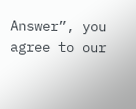Answer”, you agree to our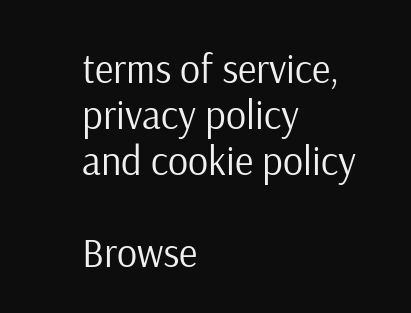terms of service, privacy policy and cookie policy

Browse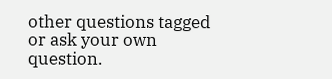other questions tagged or ask your own question.